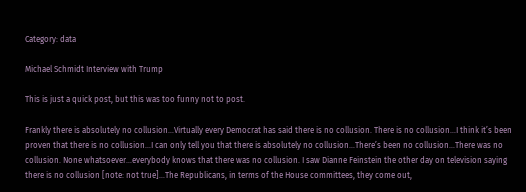Category: data

Michael Schmidt Interview with Trump

This is just a quick post, but this was too funny not to post.

Frankly there is absolutely no collusion…Virtually every Democrat has said there is no collusion. There is no collusion…I think it’s been proven that there is no collusion…I can only tell you that there is absolutely no collusion…There’s been no collusion…There was no collusion. None whatsoever…everybody knows that there was no collusion. I saw Dianne Feinstein the other day on television saying there is no collusion [note: not true]…The Republicans, in terms of the House committees, they come out,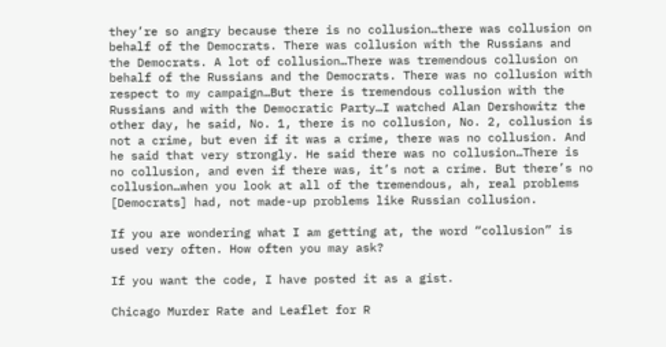they’re so angry because there is no collusion…there was collusion on behalf of the Democrats. There was collusion with the Russians and the Democrats. A lot of collusion…There was tremendous collusion on behalf of the Russians and the Democrats. There was no collusion with respect to my campaign…But there is tremendous collusion with the Russians and with the Democratic Party…I watched Alan Dershowitz the other day, he said, No. 1, there is no collusion, No. 2, collusion is not a crime, but even if it was a crime, there was no collusion. And he said that very strongly. He said there was no collusion…There is no collusion, and even if there was, it’s not a crime. But there’s no collusion…when you look at all of the tremendous, ah, real problems [Democrats] had, not made-up problems like Russian collusion.

If you are wondering what I am getting at, the word “collusion” is used very often. How often you may ask?

If you want the code, I have posted it as a gist.

Chicago Murder Rate and Leaflet for R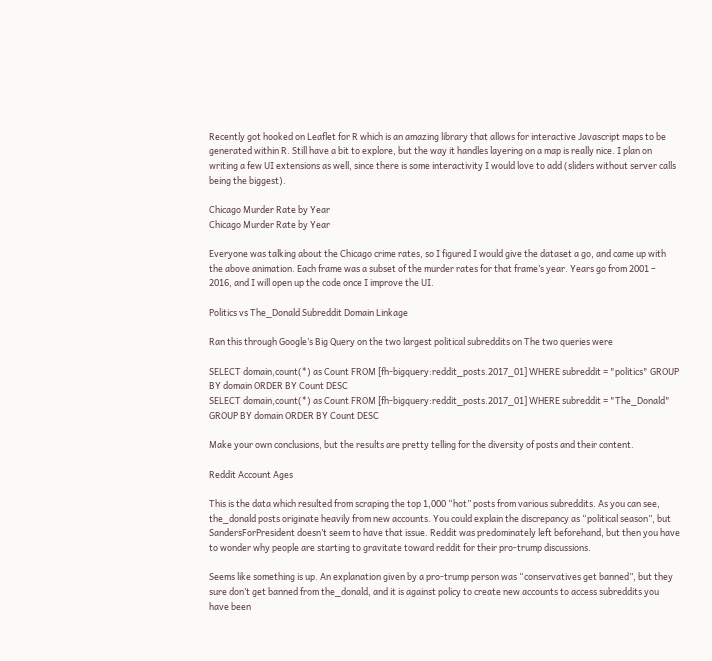Recently got hooked on Leaflet for R which is an amazing library that allows for interactive Javascript maps to be generated within R. Still have a bit to explore, but the way it handles layering on a map is really nice. I plan on writing a few UI extensions as well, since there is some interactivity I would love to add (sliders without server calls being the biggest).

Chicago Murder Rate by Year
Chicago Murder Rate by Year

Everyone was talking about the Chicago crime rates, so I figured I would give the dataset a go, and came up with the above animation. Each frame was a subset of the murder rates for that frame’s year. Years go from 2001 – 2016, and I will open up the code once I improve the UI.

Politics vs The_Donald Subreddit Domain Linkage

Ran this through Google’s Big Query on the two largest political subreddits on The two queries were

SELECT domain,count(*) as Count FROM [fh-bigquery:reddit_posts.2017_01] WHERE subreddit = "politics" GROUP BY domain ORDER BY Count DESC
SELECT domain,count(*) as Count FROM [fh-bigquery:reddit_posts.2017_01] WHERE subreddit = "The_Donald" GROUP BY domain ORDER BY Count DESC

Make your own conclusions, but the results are pretty telling for the diversity of posts and their content.

Reddit Account Ages

This is the data which resulted from scraping the top 1,000 “hot” posts from various subreddits. As you can see, the_donald posts originate heavily from new accounts. You could explain the discrepancy as “political season”, but SandersForPresident doesn’t seem to have that issue. Reddit was predominately left beforehand, but then you have to wonder why people are starting to gravitate toward reddit for their pro-trump discussions.

Seems like something is up. An explanation given by a pro-trump person was “conservatives get banned”, but they sure don’t get banned from the_donald, and it is against policy to create new accounts to access subreddits you have been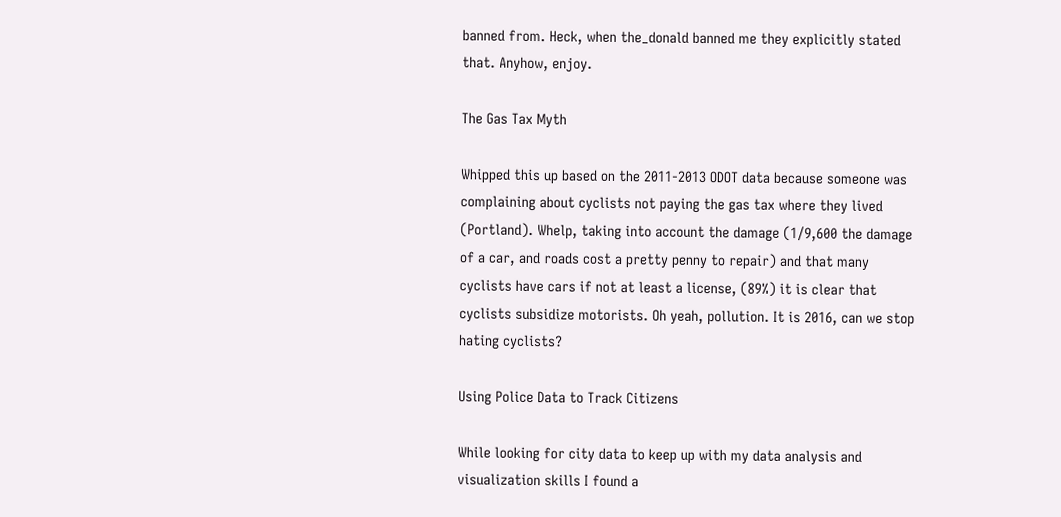banned from. Heck, when the_donald banned me they explicitly stated that. Anyhow, enjoy.

The Gas Tax Myth

Whipped this up based on the 2011-2013 ODOT data because someone was complaining about cyclists not paying the gas tax where they lived (Portland). Whelp, taking into account the damage (1/9,600 the damage of a car, and roads cost a pretty penny to repair) and that many cyclists have cars if not at least a license, (89%) it is clear that cyclists subsidize motorists. Oh yeah, pollution. It is 2016, can we stop hating cyclists?

Using Police Data to Track Citizens

While looking for city data to keep up with my data analysis and visualization skills I found a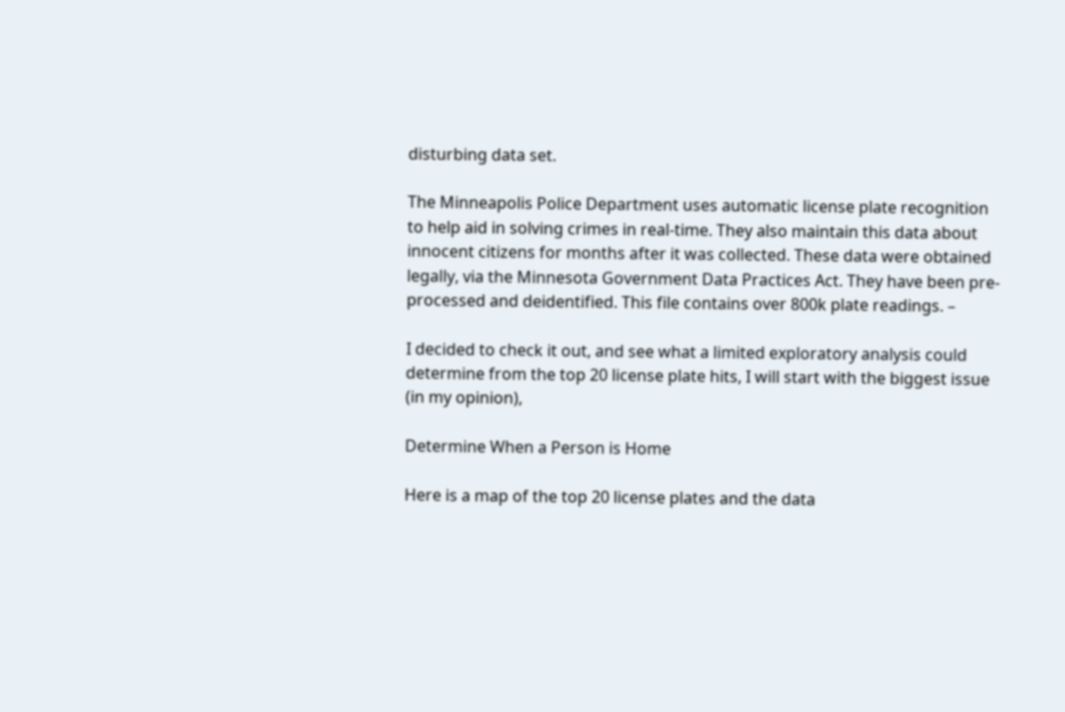disturbing data set.

The Minneapolis Police Department uses automatic license plate recognition to help aid in solving crimes in real-time. They also maintain this data about innocent citizens for months after it was collected. These data were obtained legally, via the Minnesota Government Data Practices Act. They have been pre-processed and deidentified. This file contains over 800k plate readings. –

I decided to check it out, and see what a limited exploratory analysis could determine from the top 20 license plate hits, I will start with the biggest issue (in my opinion),

Determine When a Person is Home

Here is a map of the top 20 license plates and the data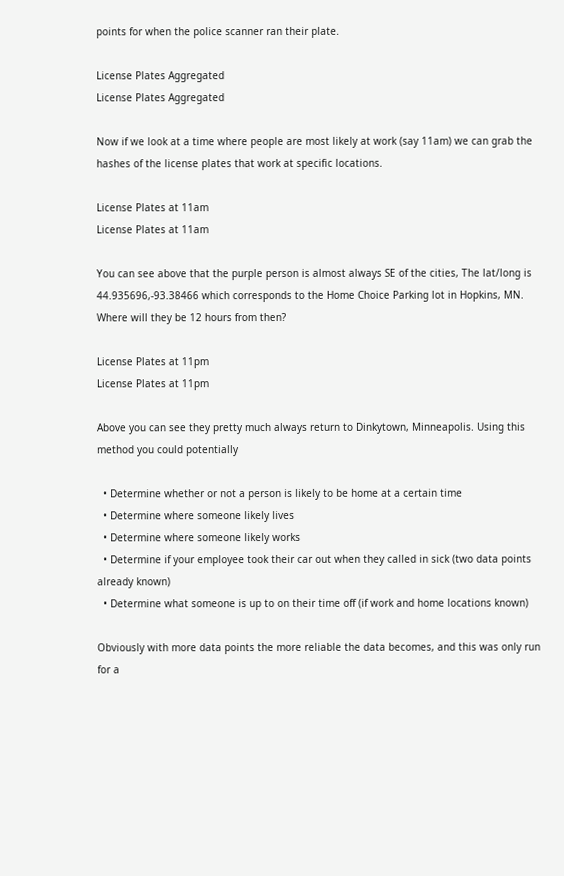points for when the police scanner ran their plate.

License Plates Aggregated
License Plates Aggregated

Now if we look at a time where people are most likely at work (say 11am) we can grab the hashes of the license plates that work at specific locations.

License Plates at 11am
License Plates at 11am

You can see above that the purple person is almost always SE of the cities, The lat/long is 44.935696,-93.38466 which corresponds to the Home Choice Parking lot in Hopkins, MN. Where will they be 12 hours from then?

License Plates at 11pm
License Plates at 11pm

Above you can see they pretty much always return to Dinkytown, Minneapolis. Using this method you could potentially

  • Determine whether or not a person is likely to be home at a certain time
  • Determine where someone likely lives
  • Determine where someone likely works
  • Determine if your employee took their car out when they called in sick (two data points already known)
  • Determine what someone is up to on their time off (if work and home locations known)

Obviously with more data points the more reliable the data becomes, and this was only run for a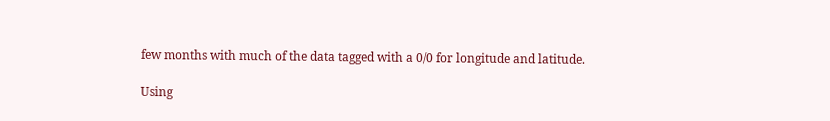few months with much of the data tagged with a 0/0 for longitude and latitude.

Using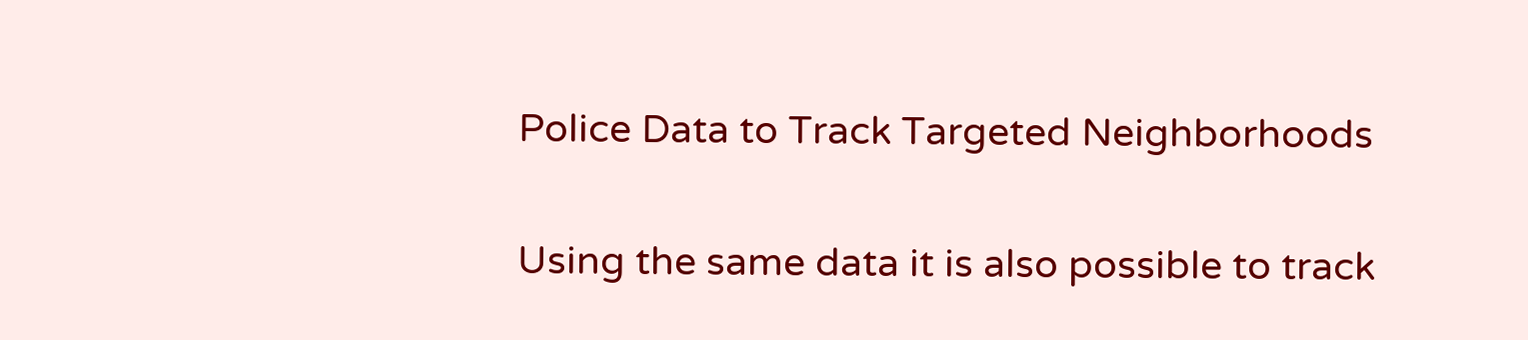Police Data to Track Targeted Neighborhoods

Using the same data it is also possible to track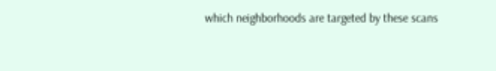which neighborhoods are targeted by these scans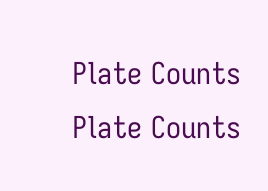Plate Counts
Plate Counts